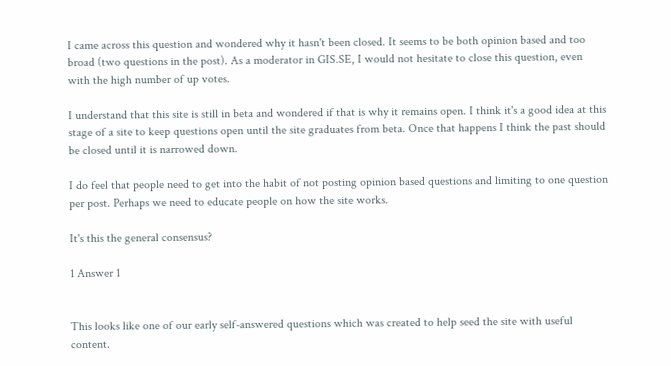I came across this question and wondered why it hasn't been closed. It seems to be both opinion based and too broad (two questions in the post). As a moderator in GIS.SE, I would not hesitate to close this question, even with the high number of up votes.

I understand that this site is still in beta and wondered if that is why it remains open. I think it's a good idea at this stage of a site to keep questions open until the site graduates from beta. Once that happens I think the past should be closed until it is narrowed down.

I do feel that people need to get into the habit of not posting opinion based questions and limiting to one question per post. Perhaps we need to educate people on how the site works.

It's this the general consensus?

1 Answer 1


This looks like one of our early self-answered questions which was created to help seed the site with useful content.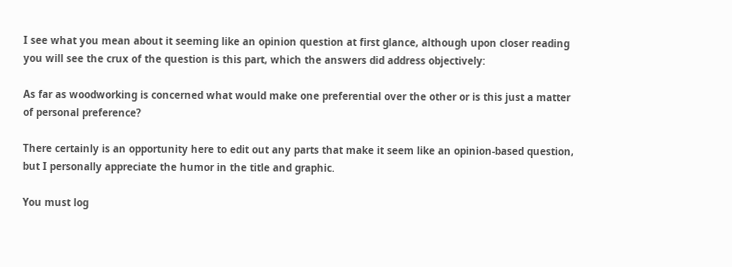I see what you mean about it seeming like an opinion question at first glance, although upon closer reading you will see the crux of the question is this part, which the answers did address objectively:

As far as woodworking is concerned what would make one preferential over the other or is this just a matter of personal preference?

There certainly is an opportunity here to edit out any parts that make it seem like an opinion-based question, but I personally appreciate the humor in the title and graphic.

You must log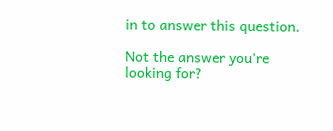in to answer this question.

Not the answer you're looking for?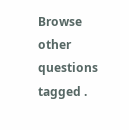Browse other questions tagged .